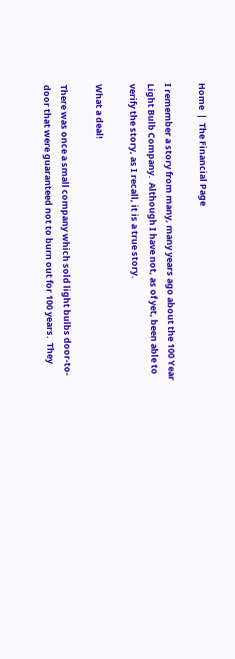Home  |  The Financial Page

I remember a story from many, many years ago about the 100 Year Light Bulb Company.  Although I have not, as of yet, been able to verify the story, as I recall, it is a true story.

What a deal!

There was once a small company which sold light bulbs door-to-door that were guaranteed not to burn out for 100 years.  They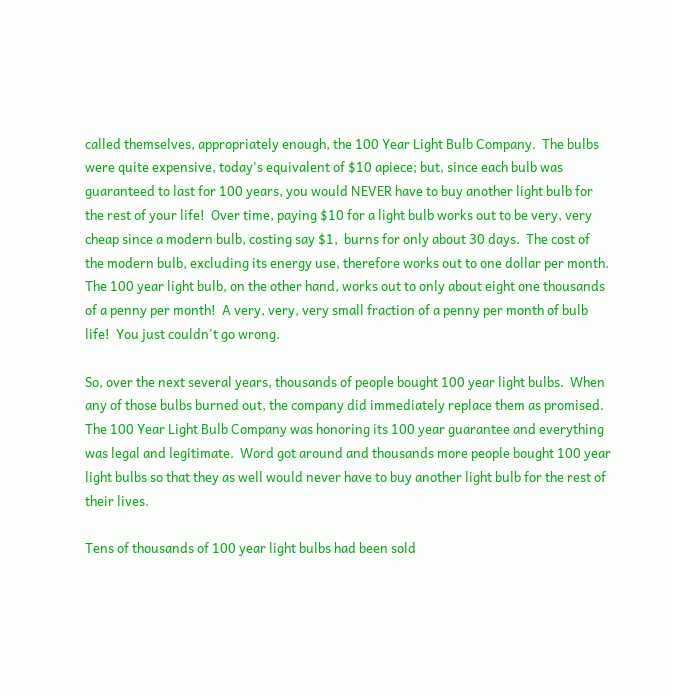called themselves, appropriately enough, the 100 Year Light Bulb Company.  The bulbs were quite expensive, today's equivalent of $10 apiece; but, since each bulb was guaranteed to last for 100 years, you would NEVER have to buy another light bulb for the rest of your life!  Over time, paying $10 for a light bulb works out to be very, very cheap since a modern bulb, costing say $1,  burns for only about 30 days.  The cost of the modern bulb, excluding its energy use, therefore works out to one dollar per month.  The 100 year light bulb, on the other hand, works out to only about eight one thousands of a penny per month!  A very, very, very small fraction of a penny per month of bulb life!  You just couldn't go wrong.

So, over the next several years, thousands of people bought 100 year light bulbs.  When any of those bulbs burned out, the company did immediately replace them as promised.  The 100 Year Light Bulb Company was honoring its 100 year guarantee and everything was legal and legitimate.  Word got around and thousands more people bought 100 year light bulbs so that they as well would never have to buy another light bulb for the rest of their lives.

Tens of thousands of 100 year light bulbs had been sold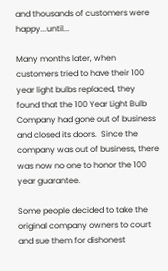and thousands of customers were happy...until...

Many months later, when customers tried to have their 100 year light bulbs replaced, they found that the 100 Year Light Bulb Company had gone out of business and closed its doors.  Since the company was out of business, there was now no one to honor the 100 year guarantee.

Some people decided to take the original company owners to court and sue them for dishonest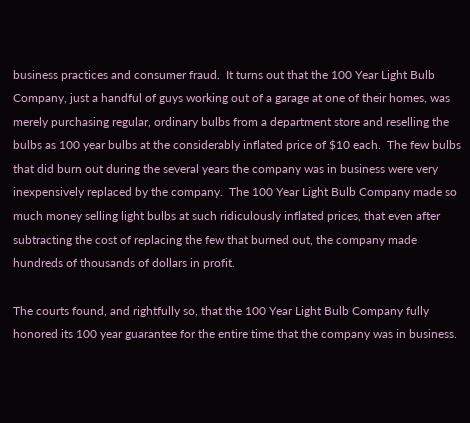business practices and consumer fraud.  It turns out that the 100 Year Light Bulb Company, just a handful of guys working out of a garage at one of their homes, was merely purchasing regular, ordinary bulbs from a department store and reselling the bulbs as 100 year bulbs at the considerably inflated price of $10 each.  The few bulbs that did burn out during the several years the company was in business were very inexpensively replaced by the company.  The 100 Year Light Bulb Company made so much money selling light bulbs at such ridiculously inflated prices, that even after subtracting the cost of replacing the few that burned out, the company made hundreds of thousands of dollars in profit.

The courts found, and rightfully so, that the 100 Year Light Bulb Company fully honored its 100 year guarantee for the entire time that the company was in business.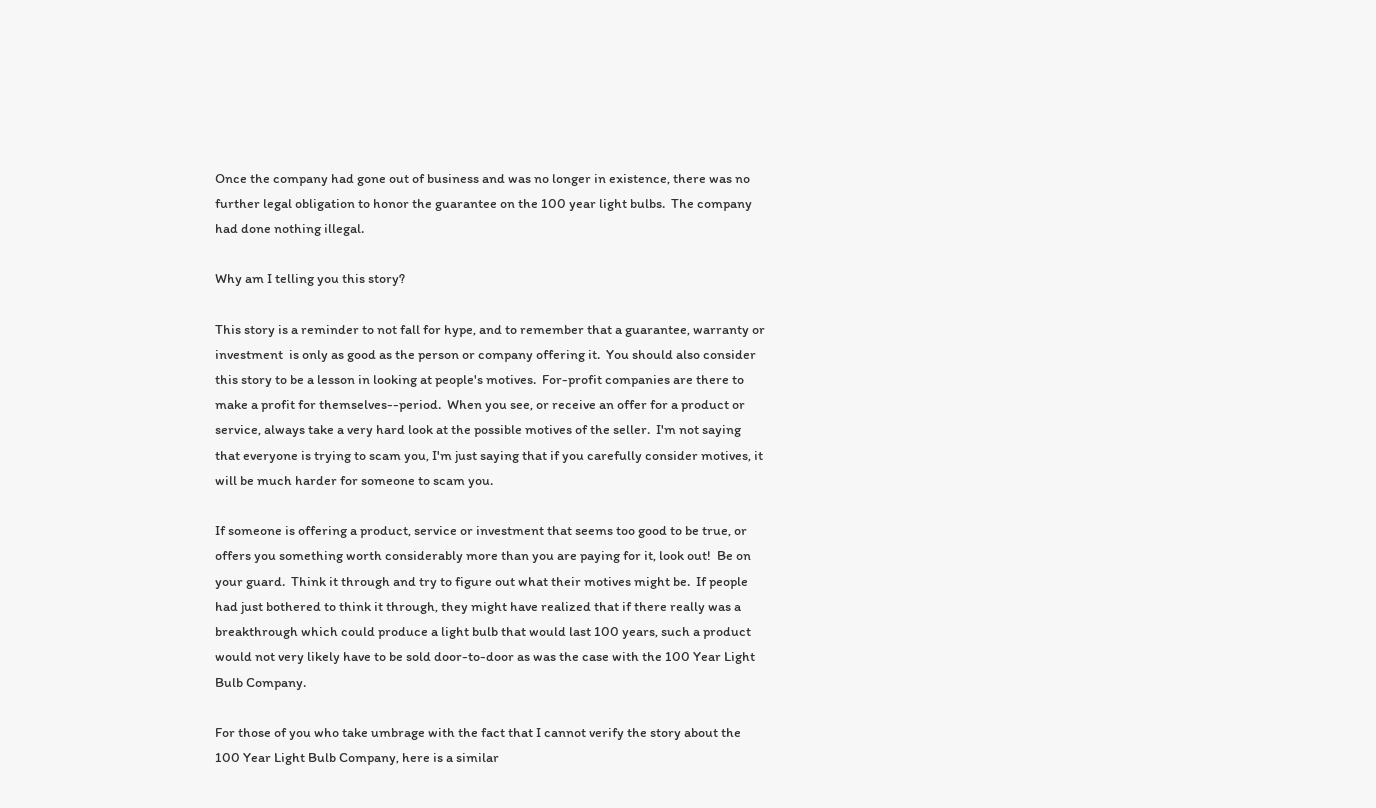Once the company had gone out of business and was no longer in existence, there was no further legal obligation to honor the guarantee on the 100 year light bulbs.  The company had done nothing illegal.

Why am I telling you this story?

This story is a reminder to not fall for hype, and to remember that a guarantee, warranty or investment  is only as good as the person or company offering it.  You should also consider this story to be a lesson in looking at people's motives.  For-profit companies are there to make a profit for themselves--period.  When you see, or receive an offer for a product or service, always take a very hard look at the possible motives of the seller.  I'm not saying that everyone is trying to scam you, I'm just saying that if you carefully consider motives, it will be much harder for someone to scam you.

If someone is offering a product, service or investment that seems too good to be true, or offers you something worth considerably more than you are paying for it, look out!  Be on your guard.  Think it through and try to figure out what their motives might be.  If people had just bothered to think it through, they might have realized that if there really was a breakthrough which could produce a light bulb that would last 100 years, such a product would not very likely have to be sold door-to-door as was the case with the 100 Year Light Bulb Company.

For those of you who take umbrage with the fact that I cannot verify the story about the 100 Year Light Bulb Company, here is a similar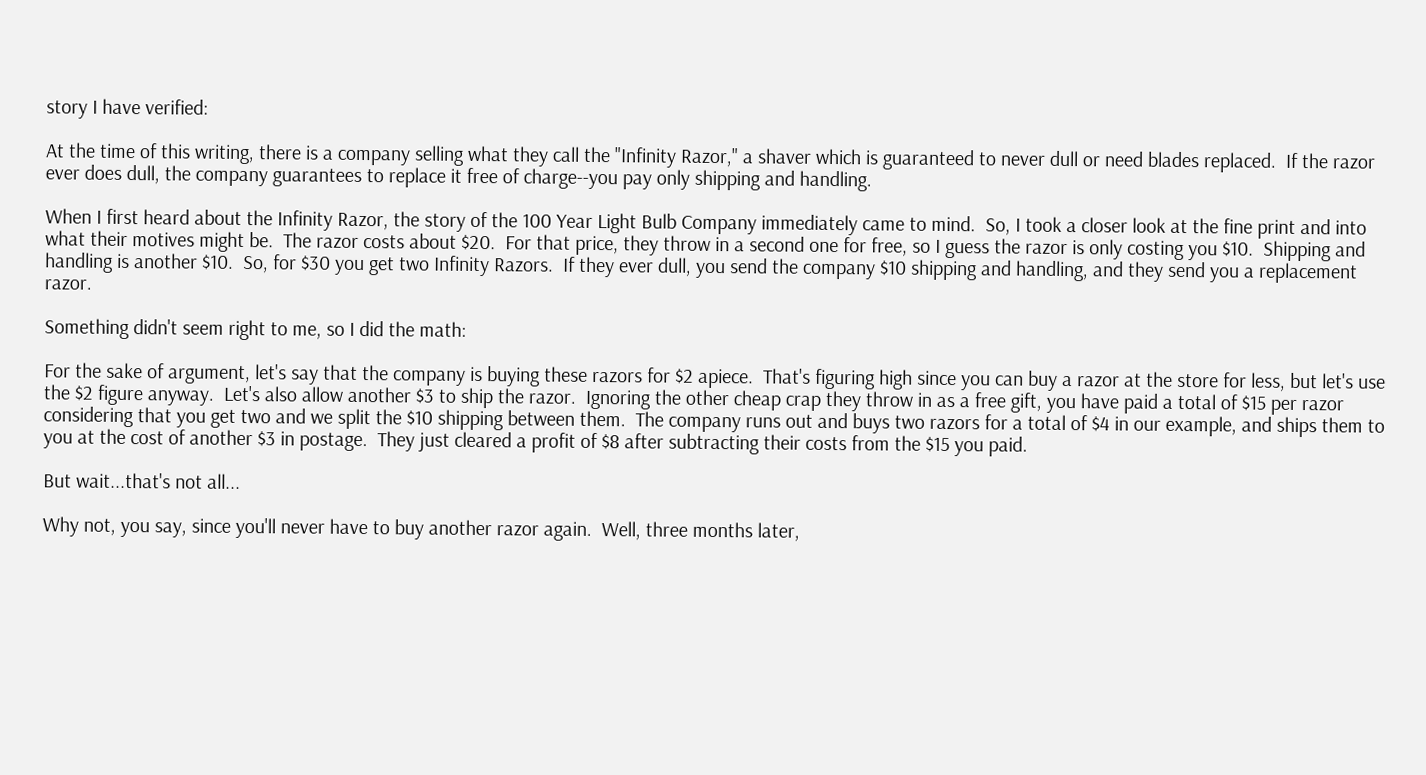story I have verified:

At the time of this writing, there is a company selling what they call the "Infinity Razor," a shaver which is guaranteed to never dull or need blades replaced.  If the razor ever does dull, the company guarantees to replace it free of charge--you pay only shipping and handling.

When I first heard about the Infinity Razor, the story of the 100 Year Light Bulb Company immediately came to mind.  So, I took a closer look at the fine print and into what their motives might be.  The razor costs about $20.  For that price, they throw in a second one for free, so I guess the razor is only costing you $10.  Shipping and handling is another $10.  So, for $30 you get two Infinity Razors.  If they ever dull, you send the company $10 shipping and handling, and they send you a replacement razor.

Something didn't seem right to me, so I did the math:

For the sake of argument, let's say that the company is buying these razors for $2 apiece.  That's figuring high since you can buy a razor at the store for less, but let's use the $2 figure anyway.  Let's also allow another $3 to ship the razor.  Ignoring the other cheap crap they throw in as a free gift, you have paid a total of $15 per razor considering that you get two and we split the $10 shipping between them.  The company runs out and buys two razors for a total of $4 in our example, and ships them to you at the cost of another $3 in postage.  They just cleared a profit of $8 after subtracting their costs from the $15 you paid.

But wait...that's not all...

Why not, you say, since you'll never have to buy another razor again.  Well, three months later,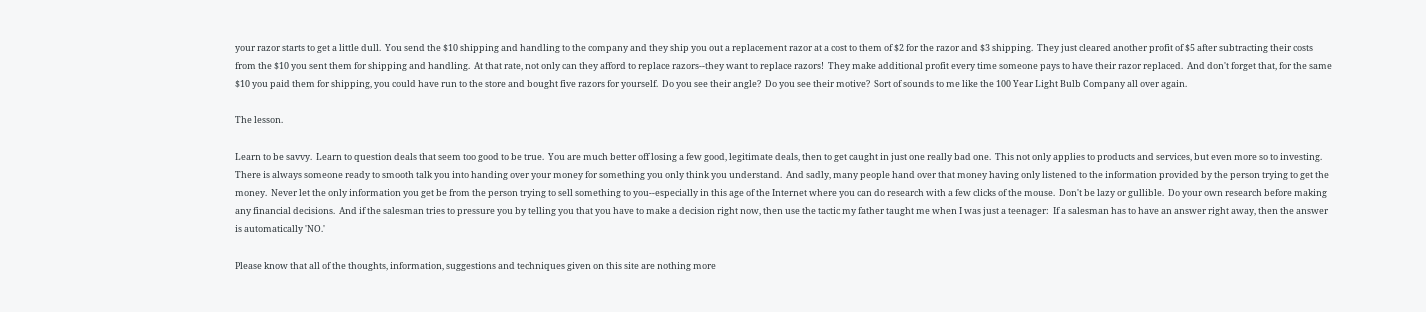your razor starts to get a little dull.  You send the $10 shipping and handling to the company and they ship you out a replacement razor at a cost to them of $2 for the razor and $3 shipping.  They just cleared another profit of $5 after subtracting their costs from the $10 you sent them for shipping and handling.  At that rate, not only can they afford to replace razors--they want to replace razors!  They make additional profit every time someone pays to have their razor replaced.  And don't forget that, for the same $10 you paid them for shipping, you could have run to the store and bought five razors for yourself.  Do you see their angle?  Do you see their motive?  Sort of sounds to me like the 100 Year Light Bulb Company all over again.

The lesson.

Learn to be savvy.  Learn to question deals that seem too good to be true.  You are much better off losing a few good, legitimate deals, then to get caught in just one really bad one.  This not only applies to products and services, but even more so to investing.  There is always someone ready to smooth talk you into handing over your money for something you only think you understand.  And sadly, many people hand over that money having only listened to the information provided by the person trying to get the money.  Never let the only information you get be from the person trying to sell something to you--especially in this age of the Internet where you can do research with a few clicks of the mouse.  Don't be lazy or gullible.  Do your own research before making any financial decisions.  And if the salesman tries to pressure you by telling you that you have to make a decision right now, then use the tactic my father taught me when I was just a teenager:  If a salesman has to have an answer right away, then the answer is automatically 'NO.'

Please know that all of the thoughts, information, suggestions and techniques given on this site are nothing more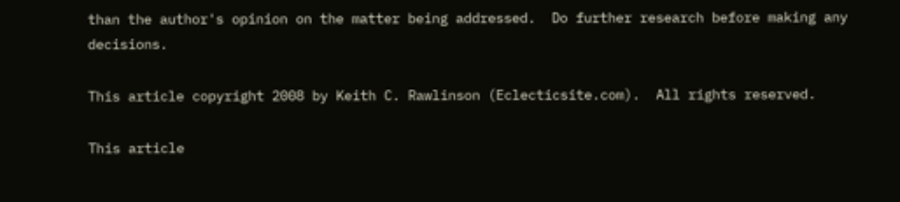than the author's opinion on the matter being addressed.  Do further research before making any decisions.

This article copyright 2008 by Keith C. Rawlinson (Eclecticsite.com).  All rights reserved.

This article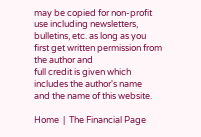may be copied for non-profit use including newsletters, bulletins, etc. as long as you
first get written permission from the author and
full credit is given which includes the author's name
and the name of this website.

Home  |  The Financial Page